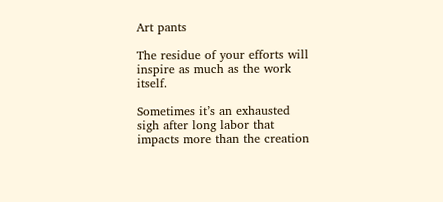Art pants

The residue of your efforts will inspire as much as the work itself.

Sometimes it’s an exhausted sigh after long labor that impacts more than the creation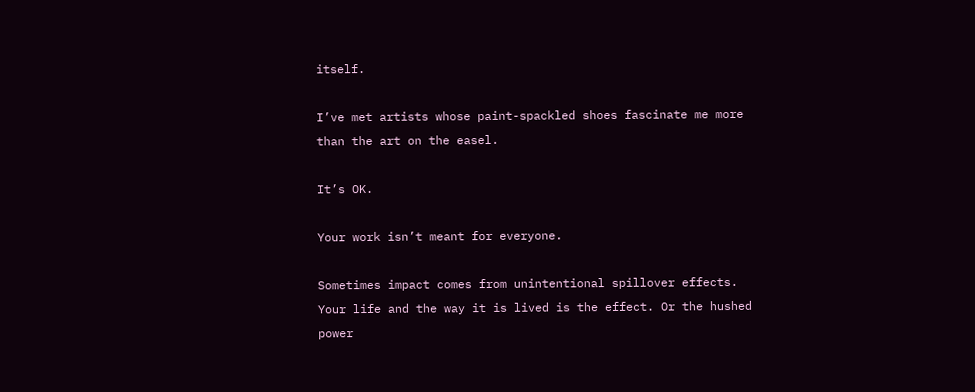itself.

I’ve met artists whose paint-spackled shoes fascinate me more than the art on the easel.

It’s OK.

Your work isn’t meant for everyone.

Sometimes impact comes from unintentional spillover effects. Your life and the way it is lived is the effect. Or the hushed power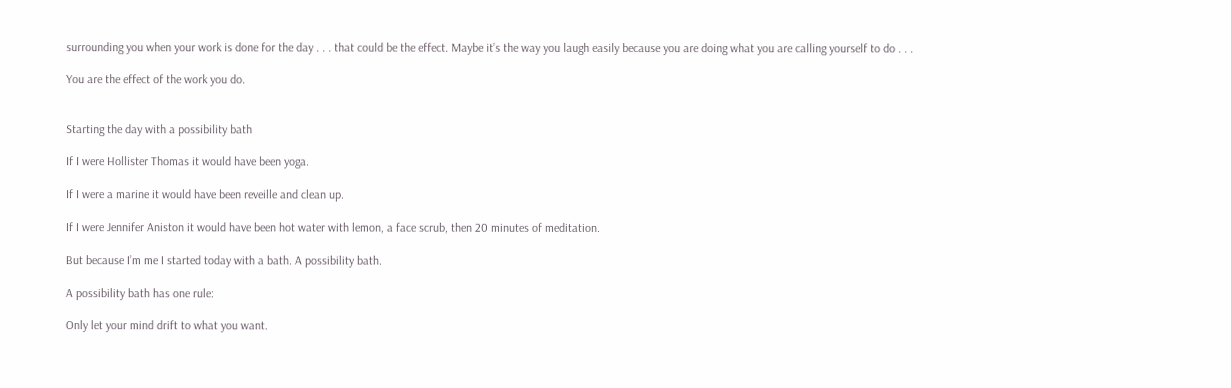surrounding you when your work is done for the day . . . that could be the effect. Maybe it’s the way you laugh easily because you are doing what you are calling yourself to do . . .

You are the effect of the work you do.


Starting the day with a possibility bath

If I were Hollister Thomas it would have been yoga.

If I were a marine it would have been reveille and clean up.

If I were Jennifer Aniston it would have been hot water with lemon, a face scrub, then 20 minutes of meditation.

But because I’m me I started today with a bath. A possibility bath.

A possibility bath has one rule:

Only let your mind drift to what you want.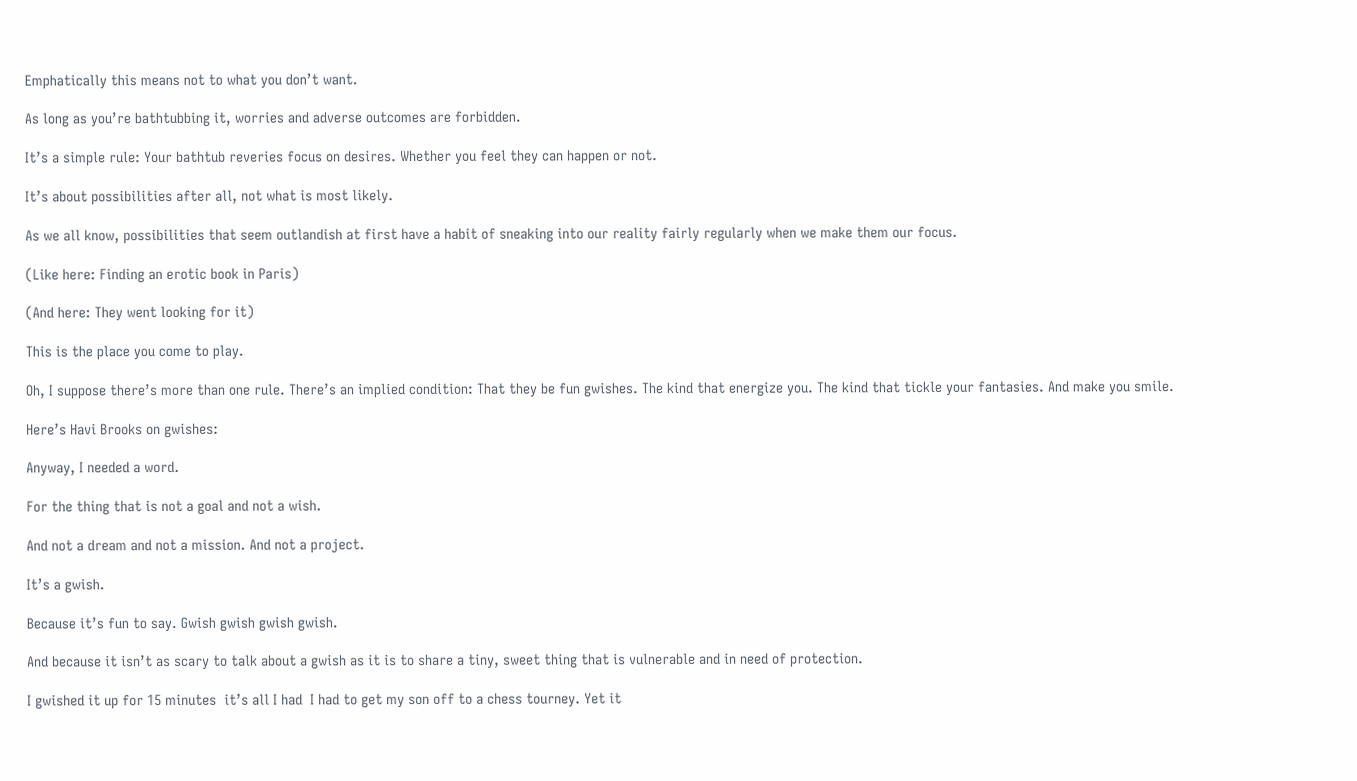Emphatically this means not to what you don’t want.

As long as you’re bathtubbing it, worries and adverse outcomes are forbidden.

It’s a simple rule: Your bathtub reveries focus on desires. Whether you feel they can happen or not.

It’s about possibilities after all, not what is most likely.

As we all know, possibilities that seem outlandish at first have a habit of sneaking into our reality fairly regularly when we make them our focus.

(Like here: Finding an erotic book in Paris)

(And here: They went looking for it)

This is the place you come to play.

Oh, I suppose there’s more than one rule. There’s an implied condition: That they be fun gwishes. The kind that energize you. The kind that tickle your fantasies. And make you smile.

Here’s Havi Brooks on gwishes:

Anyway, I needed a word.

For the thing that is not a goal and not a wish.

And not a dream and not a mission. And not a project.

It’s a gwish.

Because it’s fun to say. Gwish gwish gwish gwish.

And because it isn’t as scary to talk about a gwish as it is to share a tiny, sweet thing that is vulnerable and in need of protection.

I gwished it up for 15 minutes  it’s all I had  I had to get my son off to a chess tourney. Yet it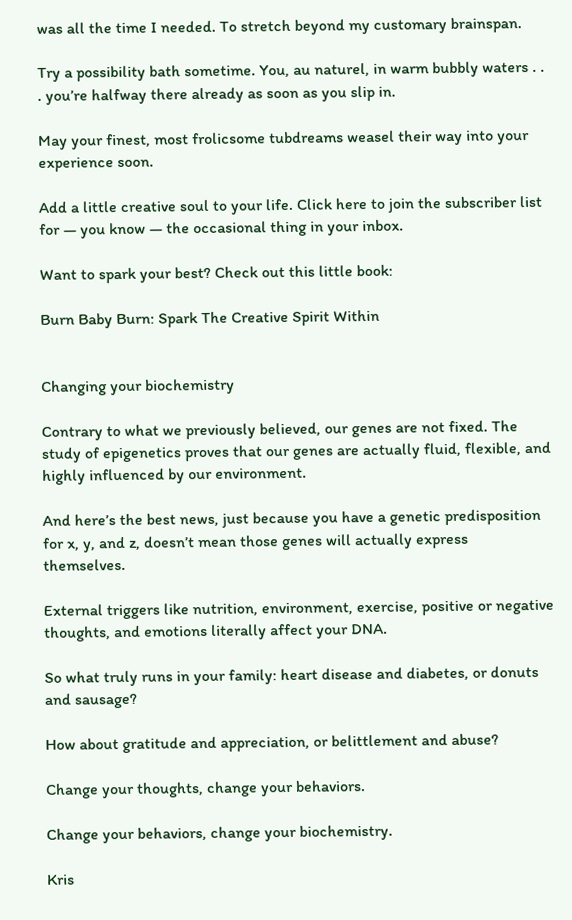was all the time I needed. To stretch beyond my customary brainspan.

Try a possibility bath sometime. You, au naturel, in warm bubbly waters . . . you’re halfway there already as soon as you slip in.

May your finest, most frolicsome tubdreams weasel their way into your experience soon.

Add a little creative soul to your life. Click here to join the subscriber list for — you know — the occasional thing in your inbox.

Want to spark your best? Check out this little book:

Burn Baby Burn: Spark The Creative Spirit Within


Changing your biochemistry

Contrary to what we previously believed, our genes are not fixed. The study of epigenetics proves that our genes are actually fluid, flexible, and highly influenced by our environment.

And here’s the best news, just because you have a genetic predisposition for x, y, and z, doesn’t mean those genes will actually express themselves.

External triggers like nutrition, environment, exercise, positive or negative thoughts, and emotions literally affect your DNA.

So what truly runs in your family: heart disease and diabetes, or donuts and sausage?

How about gratitude and appreciation, or belittlement and abuse?

Change your thoughts, change your behaviors.

Change your behaviors, change your biochemistry.

Kris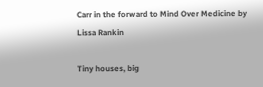Carr in the forward to Mind Over Medicine by Lissa Rankin

Tiny houses, big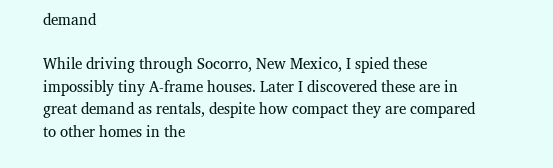demand

While driving through Socorro, New Mexico, I spied these impossibly tiny A-frame houses. Later I discovered these are in great demand as rentals, despite how compact they are compared to other homes in the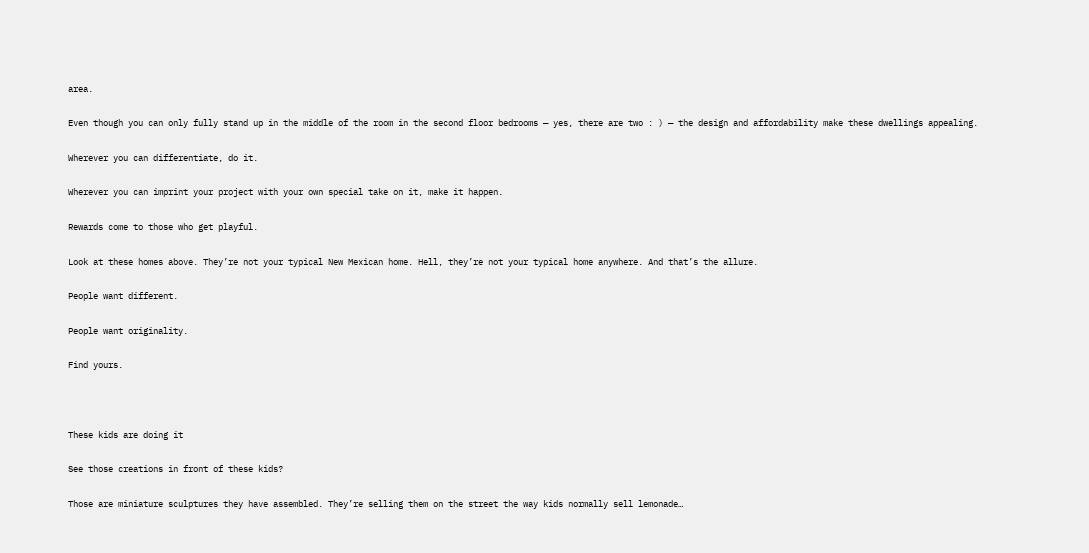area.

Even though you can only fully stand up in the middle of the room in the second floor bedrooms — yes, there are two : ) — the design and affordability make these dwellings appealing.

Wherever you can differentiate, do it.

Wherever you can imprint your project with your own special take on it, make it happen.

Rewards come to those who get playful.

Look at these homes above. They’re not your typical New Mexican home. Hell, they’re not your typical home anywhere. And that’s the allure.

People want different.

People want originality.

Find yours.



These kids are doing it

See those creations in front of these kids?

Those are miniature sculptures they have assembled. They’re selling them on the street the way kids normally sell lemonade…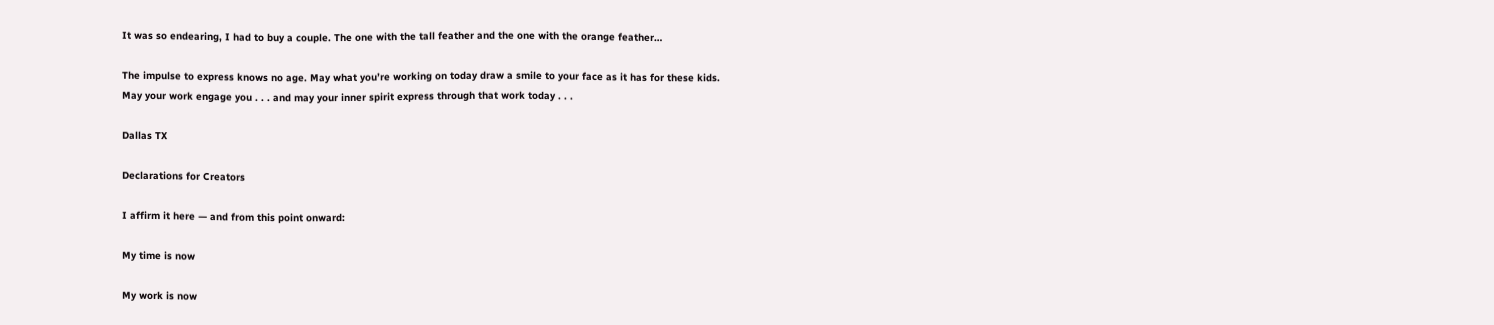It was so endearing, I had to buy a couple. The one with the tall feather and the one with the orange feather…

The impulse to express knows no age. May what you’re working on today draw a smile to your face as it has for these kids. May your work engage you . . . and may your inner spirit express through that work today . . .

Dallas TX

Declarations for Creators

I affirm it here — and from this point onward:

My time is now

My work is now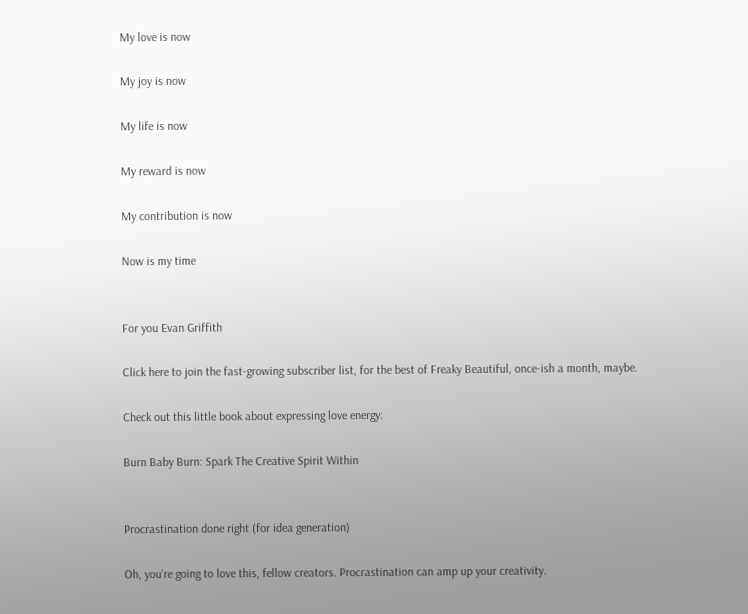My love is now

My joy is now

My life is now

My reward is now

My contribution is now

Now is my time


For you Evan Griffith

Click here to join the fast-growing subscriber list, for the best of Freaky Beautiful, once-ish a month, maybe.

Check out this little book about expressing love energy:

Burn Baby Burn: Spark The Creative Spirit Within


Procrastination done right (for idea generation)

Oh, you’re going to love this, fellow creators. Procrastination can amp up your creativity.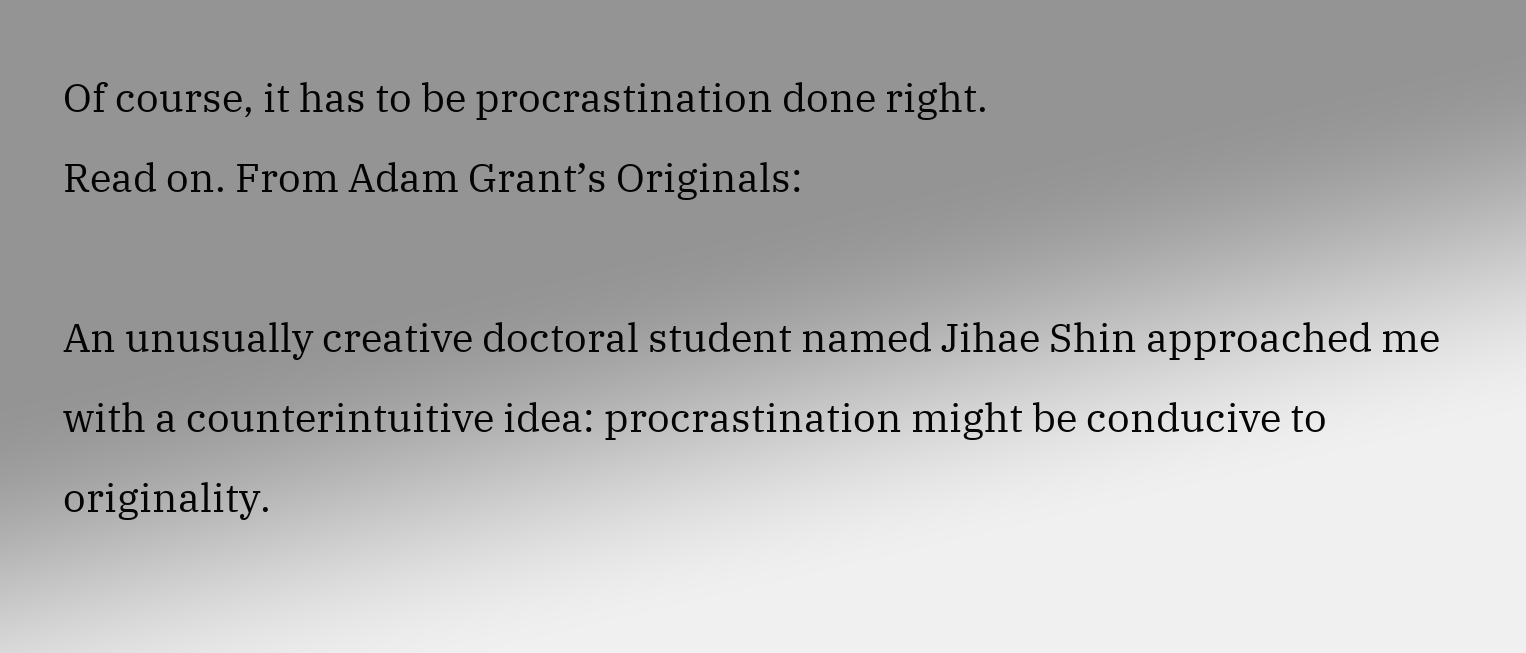Of course, it has to be procrastination done right.
Read on. From Adam Grant’s Originals:

An unusually creative doctoral student named Jihae Shin approached me with a counterintuitive idea: procrastination might be conducive to originality.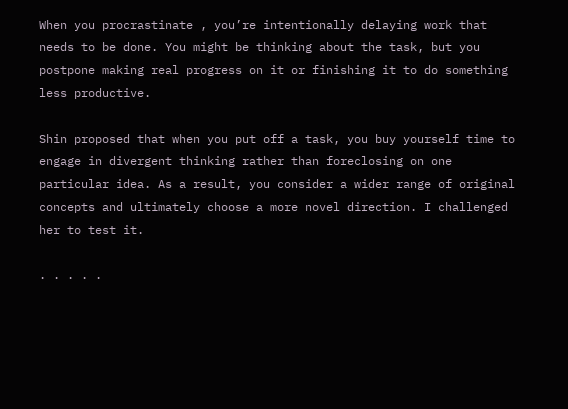When you procrastinate , you’re intentionally delaying work that needs to be done. You might be thinking about the task, but you postpone making real progress on it or finishing it to do something less productive.

Shin proposed that when you put off a task, you buy yourself time to engage in divergent thinking rather than foreclosing on one particular idea. As a result, you consider a wider range of original concepts and ultimately choose a more novel direction. I challenged her to test it.

. . . . .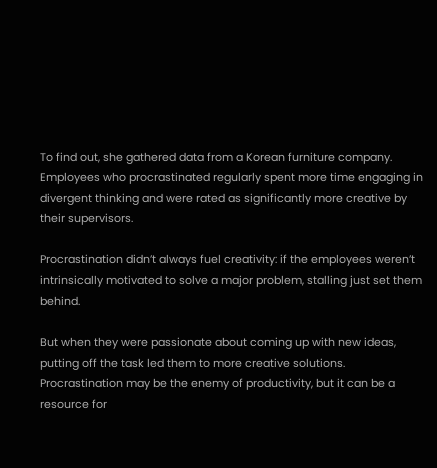To find out, she gathered data from a Korean furniture company. Employees who procrastinated regularly spent more time engaging in divergent thinking and were rated as significantly more creative by their supervisors.

Procrastination didn’t always fuel creativity: if the employees weren’t intrinsically motivated to solve a major problem, stalling just set them behind.

But when they were passionate about coming up with new ideas, putting off the task led them to more creative solutions. Procrastination may be the enemy of productivity, but it can be a resource for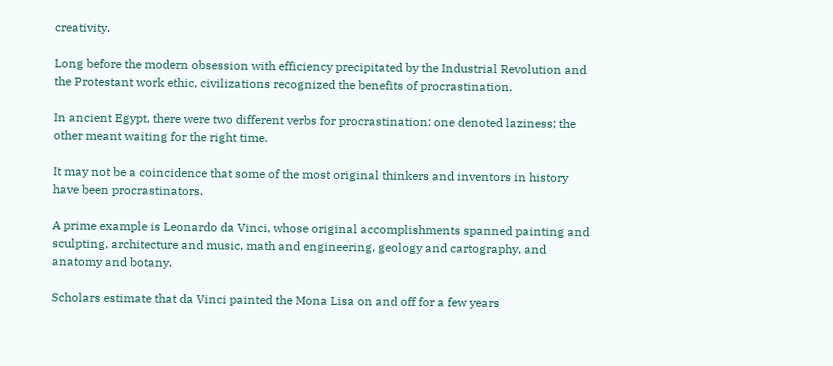creativity.

Long before the modern obsession with efficiency precipitated by the Industrial Revolution and the Protestant work ethic, civilizations recognized the benefits of procrastination.

In ancient Egypt, there were two different verbs for procrastination: one denoted laziness; the other meant waiting for the right time.

It may not be a coincidence that some of the most original thinkers and inventors in history have been procrastinators.

A prime example is Leonardo da Vinci, whose original accomplishments spanned painting and sculpting, architecture and music, math and engineering, geology and cartography, and anatomy and botany.

Scholars estimate that da Vinci painted the Mona Lisa on and off for a few years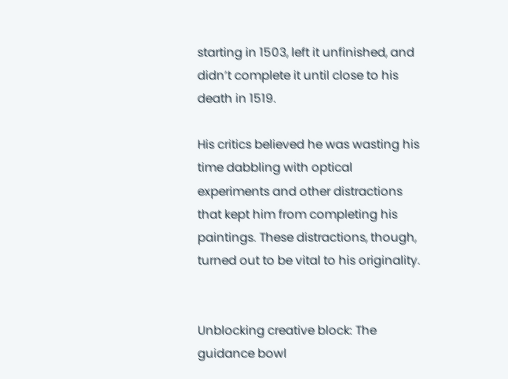starting in 1503, left it unfinished, and didn’t complete it until close to his death in 1519.

His critics believed he was wasting his time dabbling with optical experiments and other distractions that kept him from completing his paintings. These distractions, though, turned out to be vital to his originality.


Unblocking creative block: The guidance bowl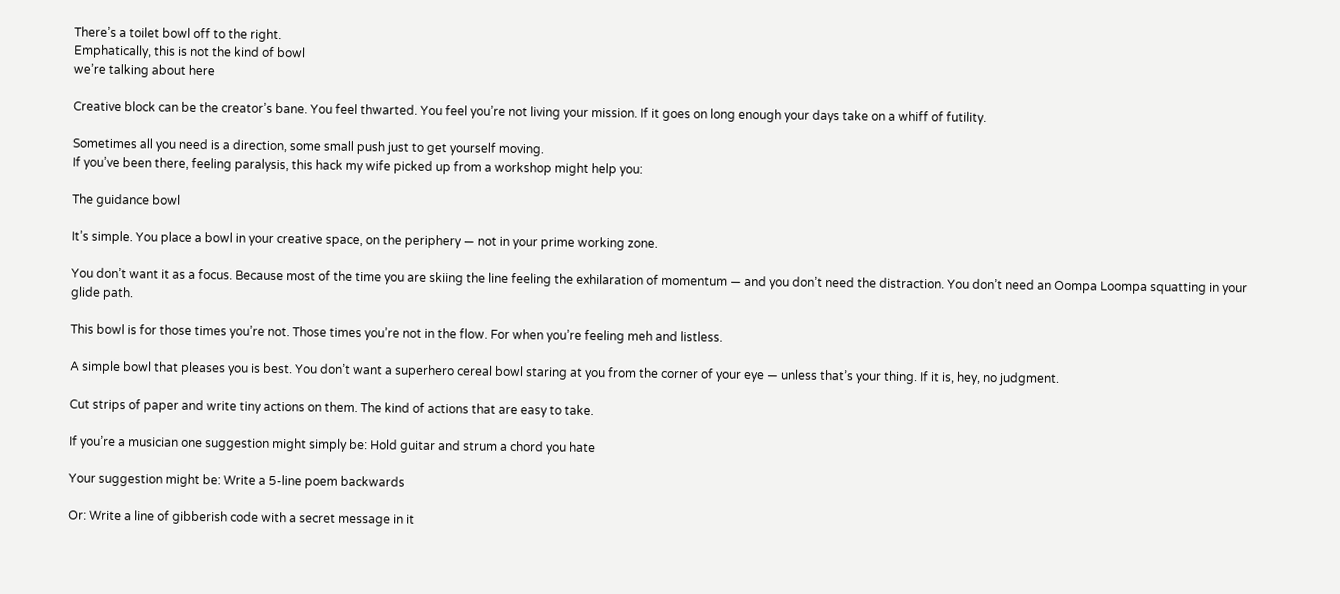There’s a toilet bowl off to the right.
Emphatically, this is not the kind of bowl
we’re talking about here

Creative block can be the creator’s bane. You feel thwarted. You feel you’re not living your mission. If it goes on long enough your days take on a whiff of futility.

Sometimes all you need is a direction, some small push just to get yourself moving.
If you’ve been there, feeling paralysis, this hack my wife picked up from a workshop might help you:

The guidance bowl

It’s simple. You place a bowl in your creative space, on the periphery — not in your prime working zone.

You don’t want it as a focus. Because most of the time you are skiing the line feeling the exhilaration of momentum — and you don’t need the distraction. You don’t need an Oompa Loompa squatting in your glide path.

This bowl is for those times you’re not. Those times you’re not in the flow. For when you’re feeling meh and listless.

A simple bowl that pleases you is best. You don’t want a superhero cereal bowl staring at you from the corner of your eye — unless that’s your thing. If it is, hey, no judgment.

Cut strips of paper and write tiny actions on them. The kind of actions that are easy to take.

If you’re a musician one suggestion might simply be: Hold guitar and strum a chord you hate

Your suggestion might be: Write a 5-line poem backwards

Or: Write a line of gibberish code with a secret message in it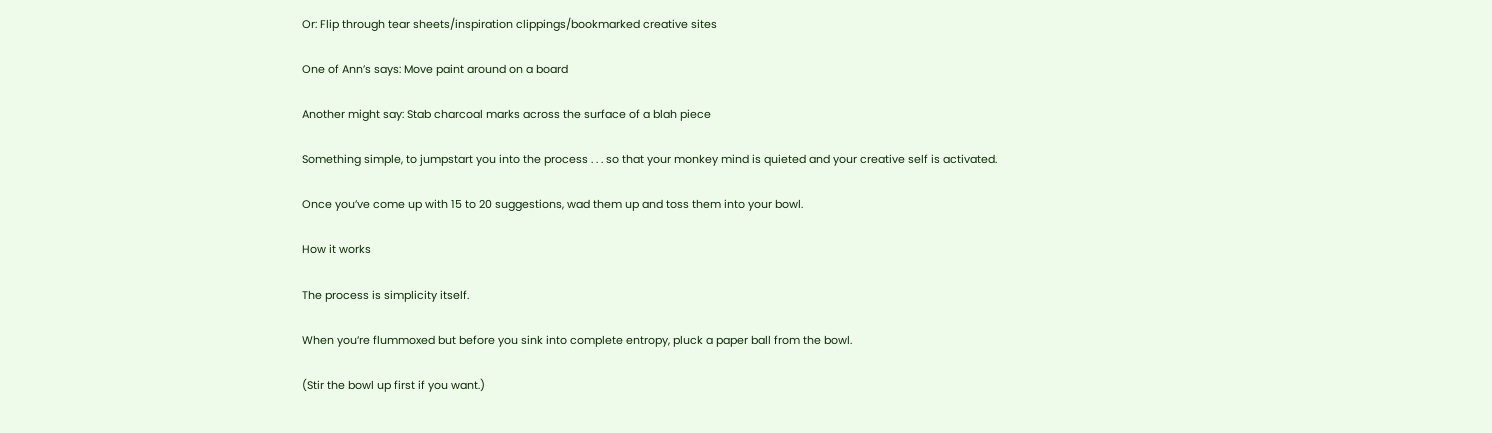Or: Flip through tear sheets/inspiration clippings/bookmarked creative sites

One of Ann’s says: Move paint around on a board

Another might say: Stab charcoal marks across the surface of a blah piece

Something simple, to jumpstart you into the process . . . so that your monkey mind is quieted and your creative self is activated.

Once you’ve come up with 15 to 20 suggestions, wad them up and toss them into your bowl.

How it works

The process is simplicity itself.

When you’re flummoxed but before you sink into complete entropy, pluck a paper ball from the bowl.

(Stir the bowl up first if you want.)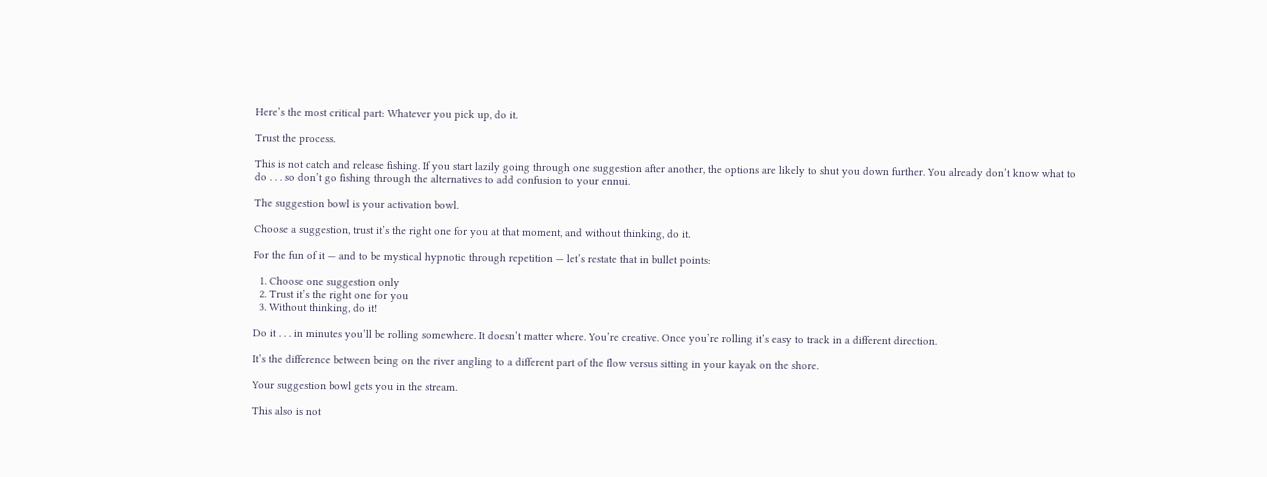Here’s the most critical part: Whatever you pick up, do it.

Trust the process.

This is not catch and release fishing. If you start lazily going through one suggestion after another, the options are likely to shut you down further. You already don’t know what to do . . . so don’t go fishing through the alternatives to add confusion to your ennui.

The suggestion bowl is your activation bowl.

Choose a suggestion, trust it’s the right one for you at that moment, and without thinking, do it.

For the fun of it — and to be mystical hypnotic through repetition — let’s restate that in bullet points:

  1. Choose one suggestion only
  2. Trust it’s the right one for you
  3. Without thinking, do it!

Do it . . . in minutes you’ll be rolling somewhere. It doesn’t matter where. You’re creative. Once you’re rolling it’s easy to track in a different direction.

It’s the difference between being on the river angling to a different part of the flow versus sitting in your kayak on the shore.

Your suggestion bowl gets you in the stream.

This also is not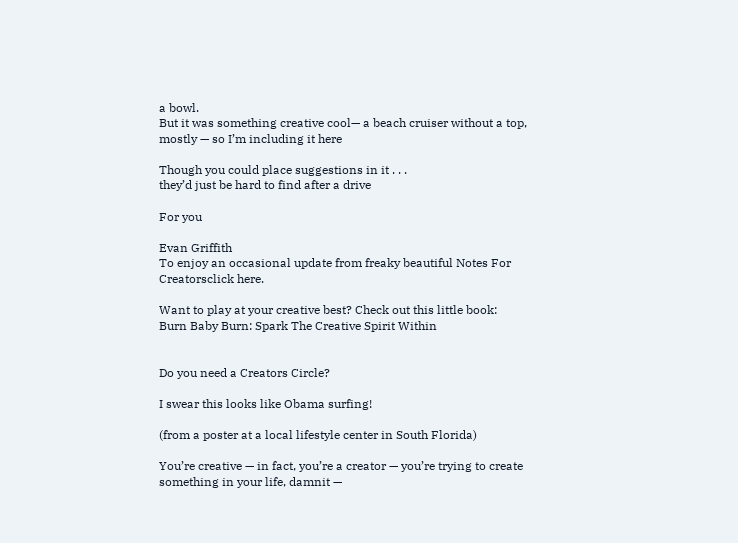a bowl.
But it was something creative cool— a beach cruiser without a top, mostly — so I’m including it here

Though you could place suggestions in it . . .
they’d just be hard to find after a drive

For you

Evan Griffith
To enjoy an occasional update from freaky beautiful Notes For Creatorsclick here.

Want to play at your creative best? Check out this little book:
Burn Baby Burn: Spark The Creative Spirit Within


Do you need a Creators Circle?

I swear this looks like Obama surfing!

(from a poster at a local lifestyle center in South Florida)

You’re creative — in fact, you’re a creator — you’re trying to create something in your life, damnit —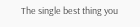The single best thing you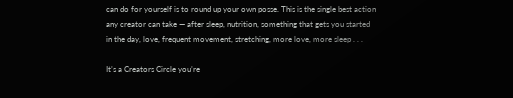can do for yourself is to round up your own posse. This is the single best action any creator can take — after sleep, nutrition, something that gets you started in the day, love, frequent movement, stretching, more love, more sleep . . .

It’s a Creators Circle you’re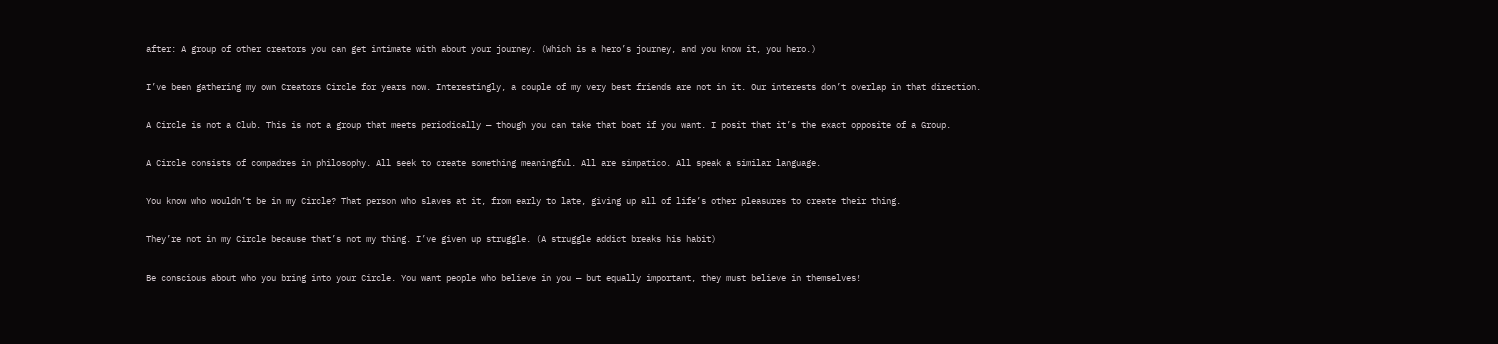after: A group of other creators you can get intimate with about your journey. (Which is a hero’s journey, and you know it, you hero.)

I’ve been gathering my own Creators Circle for years now. Interestingly, a couple of my very best friends are not in it. Our interests don’t overlap in that direction.

A Circle is not a Club. This is not a group that meets periodically — though you can take that boat if you want. I posit that it’s the exact opposite of a Group.

A Circle consists of compadres in philosophy. All seek to create something meaningful. All are simpatico. All speak a similar language.

You know who wouldn’t be in my Circle? That person who slaves at it, from early to late, giving up all of life’s other pleasures to create their thing.

They’re not in my Circle because that’s not my thing. I’ve given up struggle. (A struggle addict breaks his habit)

Be conscious about who you bring into your Circle. You want people who believe in you — but equally important, they must believe in themselves!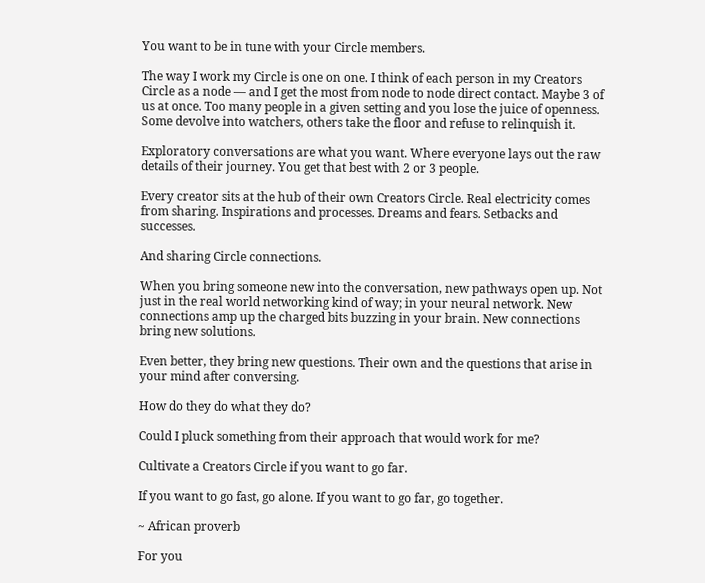You want to be in tune with your Circle members.

The way I work my Circle is one on one. I think of each person in my Creators Circle as a node — and I get the most from node to node direct contact. Maybe 3 of us at once. Too many people in a given setting and you lose the juice of openness. Some devolve into watchers, others take the floor and refuse to relinquish it.

Exploratory conversations are what you want. Where everyone lays out the raw details of their journey. You get that best with 2 or 3 people.

Every creator sits at the hub of their own Creators Circle. Real electricity comes from sharing. Inspirations and processes. Dreams and fears. Setbacks and successes.

And sharing Circle connections.

When you bring someone new into the conversation, new pathways open up. Not just in the real world networking kind of way; in your neural network. New connections amp up the charged bits buzzing in your brain. New connections bring new solutions.

Even better, they bring new questions. Their own and the questions that arise in your mind after conversing.

How do they do what they do?

Could I pluck something from their approach that would work for me?

Cultivate a Creators Circle if you want to go far.

If you want to go fast, go alone. If you want to go far, go together.

~ African proverb

For you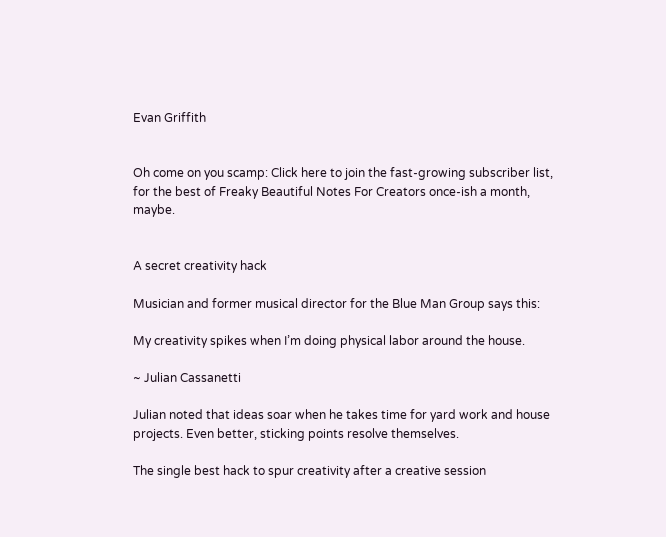Evan Griffith


Oh come on you scamp: Click here to join the fast-growing subscriber list, for the best of Freaky Beautiful Notes For Creators once-ish a month, maybe.


A secret creativity hack

Musician and former musical director for the Blue Man Group says this:

My creativity spikes when I’m doing physical labor around the house.

~ Julian Cassanetti

Julian noted that ideas soar when he takes time for yard work and house projects. Even better, sticking points resolve themselves.

The single best hack to spur creativity after a creative session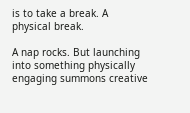is to take a break. A physical break.

A nap rocks. But launching into something physically engaging summons creative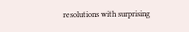resolutions with surprising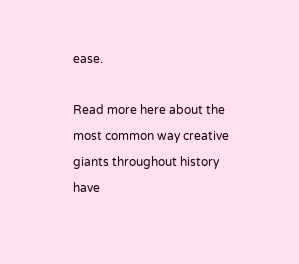ease.

Read more here about the most common way creative giants throughout history have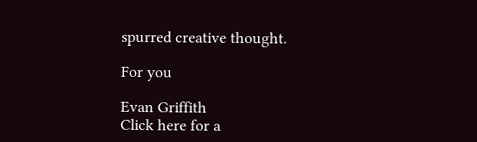spurred creative thought.

For you

Evan Griffith
Click here for a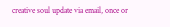creative soul update via email, once or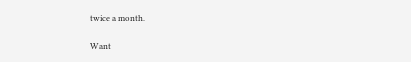twice a month.

Want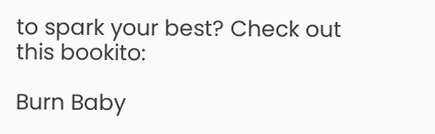to spark your best? Check out this bookito:

Burn Baby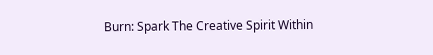Burn: Spark The Creative Spirit Within